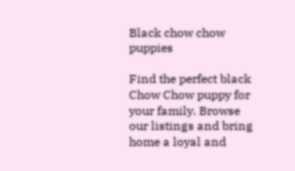Black chow chow puppies

Find the perfect black Chow Chow puppy for your family. Browse our listings and bring home a loyal and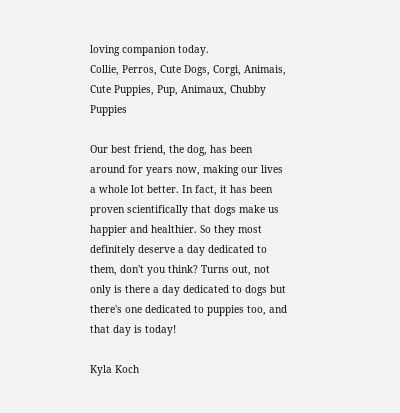loving companion today.
Collie, Perros, Cute Dogs, Corgi, Animais, Cute Puppies, Pup, Animaux, Chubby Puppies

Our best friend, the dog, has been around for years now, making our lives a whole lot better. In fact, it has been proven scientifically that dogs make us happier and healthier. So they most definitely deserve a day dedicated to them, don't you think? Turns out, not only is there a day dedicated to dogs but there's one dedicated to puppies too, and that day is today!

Kyla Koch